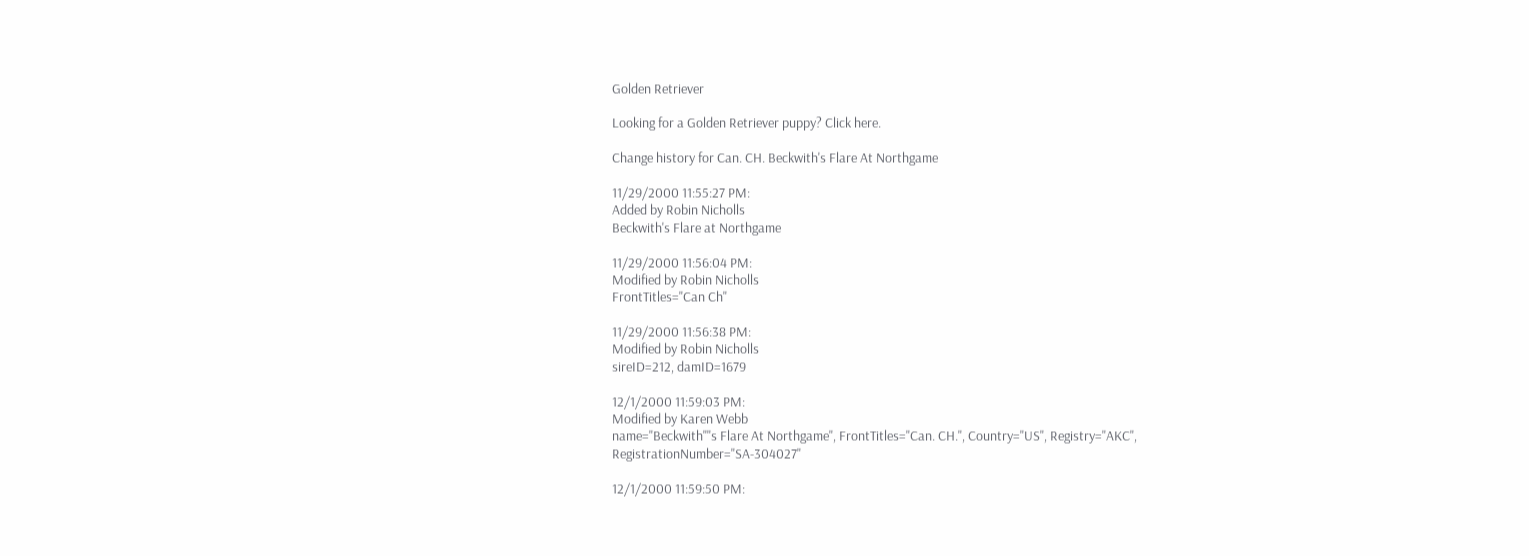Golden Retriever

Looking for a Golden Retriever puppy? Click here.

Change history for Can. CH. Beckwith's Flare At Northgame

11/29/2000 11:55:27 PM:
Added by Robin Nicholls
Beckwith's Flare at Northgame

11/29/2000 11:56:04 PM:
Modified by Robin Nicholls
FrontTitles="Can Ch"

11/29/2000 11:56:38 PM:
Modified by Robin Nicholls
sireID=212, damID=1679

12/1/2000 11:59:03 PM:
Modified by Karen Webb
name="Beckwith""s Flare At Northgame", FrontTitles="Can. CH.", Country="US", Registry="AKC", RegistrationNumber="SA-304027"

12/1/2000 11:59:50 PM: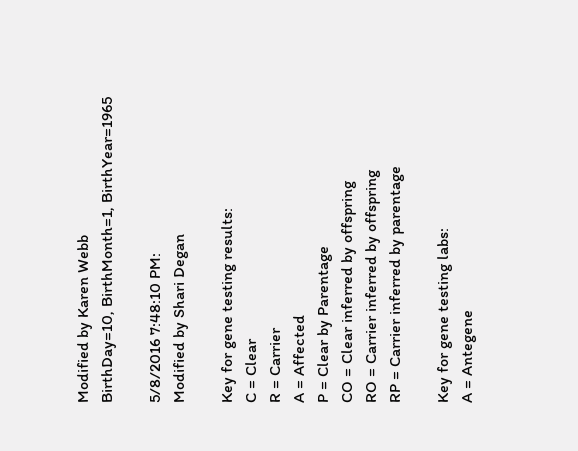Modified by Karen Webb
BirthDay=10, BirthMonth=1, BirthYear=1965

5/8/2016 7:48:10 PM:
Modified by Shari Degan

Key for gene testing results:
C = Clear
R = Carrier
A = Affected
P = Clear by Parentage
CO = Clear inferred by offspring
RO = Carrier inferred by offspring
RP = Carrier inferred by parentage

Key for gene testing labs:
A = Antegene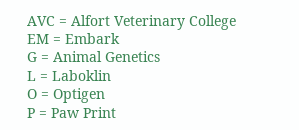AVC = Alfort Veterinary College
EM = Embark
G = Animal Genetics
L = Laboklin
O = Optigen
P = Paw Print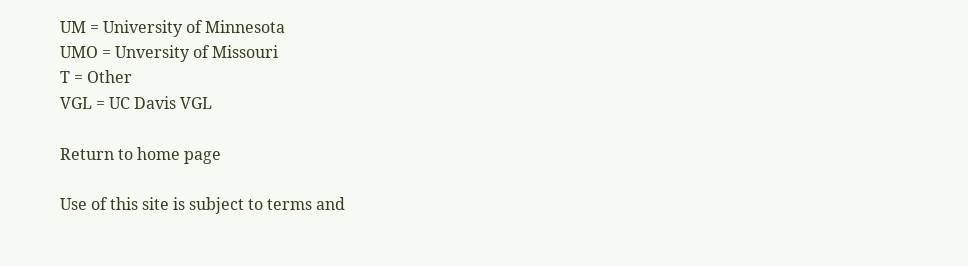UM = University of Minnesota
UMO = Unversity of Missouri
T = Other
VGL = UC Davis VGL

Return to home page

Use of this site is subject to terms and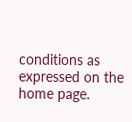conditions as expressed on the home page.